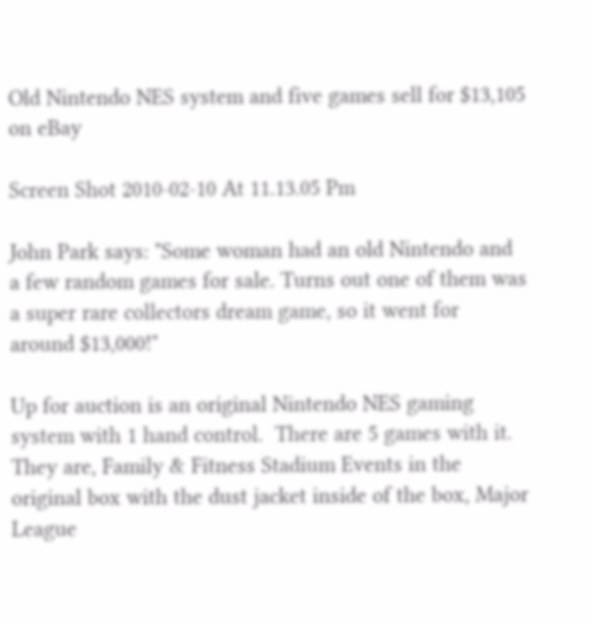Old Nintendo NES system and five games sell for $13,105 on eBay

Screen Shot 2010-02-10 At 11.13.05 Pm

John Park says: "Some woman had an old Nintendo and a few random games for sale. Turns out one of them was a super rare collectors dream game, so it went for around $13,000!"

Up for auction is an original Nintendo NES gaming system with 1 hand control.  There are 5 games with it. They are, Family & Fitness Stadium Events in the original box with the dust jacket inside of the box, Major League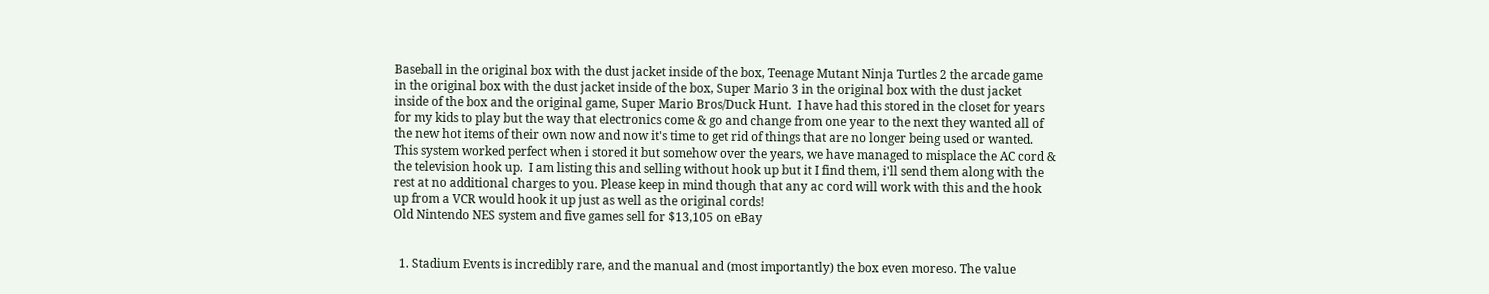Baseball in the original box with the dust jacket inside of the box, Teenage Mutant Ninja Turtles 2 the arcade game in the original box with the dust jacket inside of the box, Super Mario 3 in the original box with the dust jacket inside of the box and the original game, Super Mario Bros/Duck Hunt.  I have had this stored in the closet for years for my kids to play but the way that electronics come & go and change from one year to the next they wanted all of the new hot items of their own now and now it's time to get rid of things that are no longer being used or wanted.  This system worked perfect when i stored it but somehow over the years, we have managed to misplace the AC cord & the television hook up.  I am listing this and selling without hook up but it I find them, i'll send them along with the rest at no additional charges to you. Please keep in mind though that any ac cord will work with this and the hook up from a VCR would hook it up just as well as the original cords!
Old Nintendo NES system and five games sell for $13,105 on eBay


  1. Stadium Events is incredibly rare, and the manual and (most importantly) the box even moreso. The value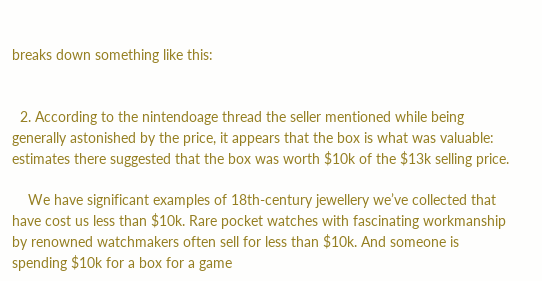breaks down something like this:


  2. According to the nintendoage thread the seller mentioned while being generally astonished by the price, it appears that the box is what was valuable: estimates there suggested that the box was worth $10k of the $13k selling price.

    We have significant examples of 18th-century jewellery we’ve collected that have cost us less than $10k. Rare pocket watches with fascinating workmanship by renowned watchmakers often sell for less than $10k. And someone is spending $10k for a box for a game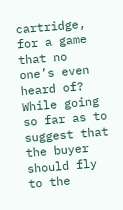cartridge, for a game that no one’s even heard of? While going so far as to suggest that the buyer should fly to the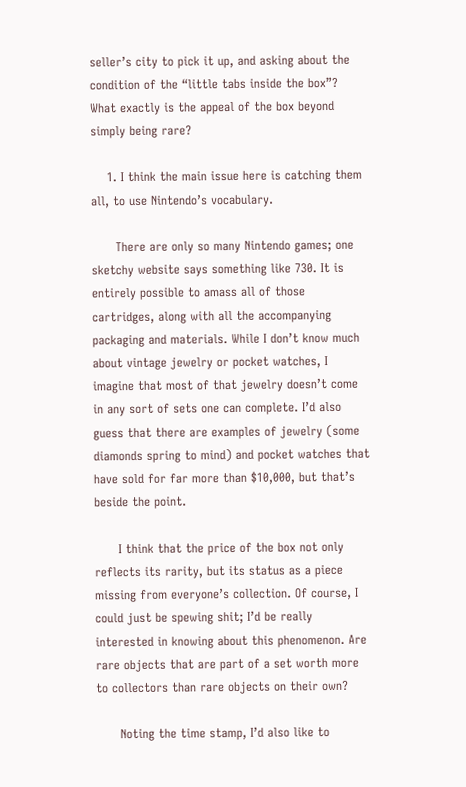seller’s city to pick it up, and asking about the condition of the “little tabs inside the box”? What exactly is the appeal of the box beyond simply being rare?

    1. I think the main issue here is catching them all, to use Nintendo’s vocabulary.

      There are only so many Nintendo games; one sketchy website says something like 730. It is entirely possible to amass all of those cartridges, along with all the accompanying packaging and materials. While I don’t know much about vintage jewelry or pocket watches, I imagine that most of that jewelry doesn’t come in any sort of sets one can complete. I’d also guess that there are examples of jewelry (some diamonds spring to mind) and pocket watches that have sold for far more than $10,000, but that’s beside the point.

      I think that the price of the box not only reflects its rarity, but its status as a piece missing from everyone’s collection. Of course, I could just be spewing shit; I’d be really interested in knowing about this phenomenon. Are rare objects that are part of a set worth more to collectors than rare objects on their own?

      Noting the time stamp, I’d also like to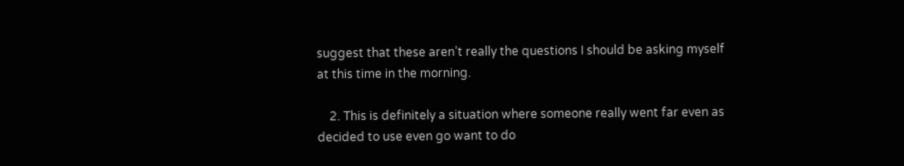suggest that these aren’t really the questions I should be asking myself at this time in the morning.

    2. This is definitely a situation where someone really went far even as decided to use even go want to do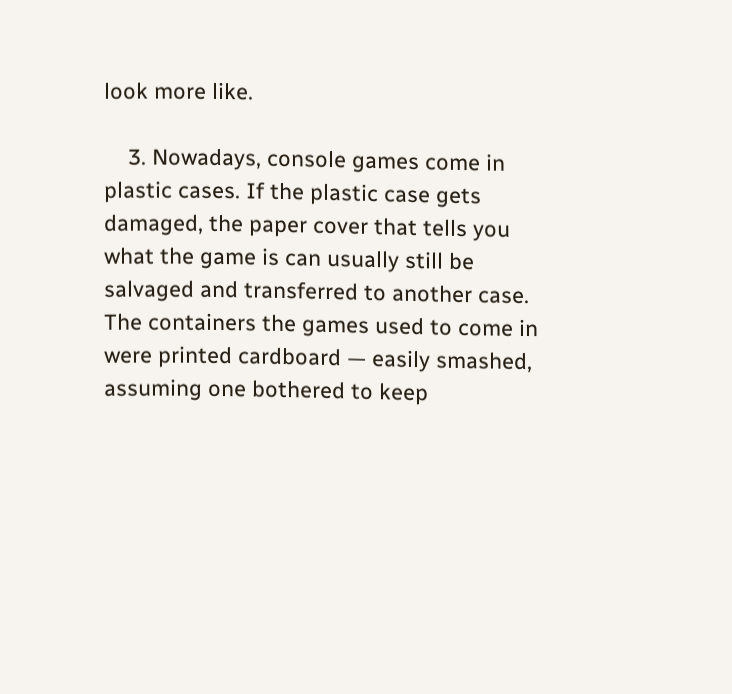look more like.

    3. Nowadays, console games come in plastic cases. If the plastic case gets damaged, the paper cover that tells you what the game is can usually still be salvaged and transferred to another case. The containers the games used to come in were printed cardboard — easily smashed, assuming one bothered to keep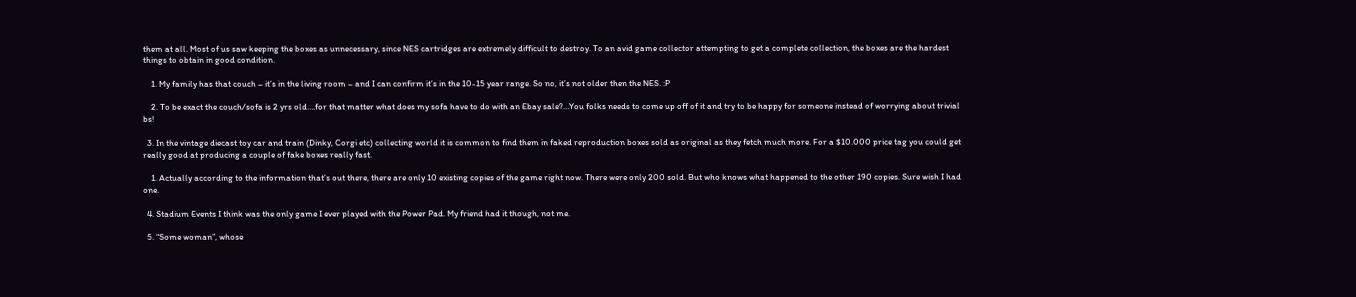them at all. Most of us saw keeping the boxes as unnecessary, since NES cartridges are extremely difficult to destroy. To an avid game collector attempting to get a complete collection, the boxes are the hardest things to obtain in good condition.

    1. My family has that couch – it’s in the living room – and I can confirm it’s in the 10-15 year range. So no, it’s not older then the NES. :P

    2. To be exact the couch/sofa is 2 yrs old….for that matter what does my sofa have to do with an Ebay sale?…You folks needs to come up off of it and try to be happy for someone instead of worrying about trivial bs!

  3. In the vintage diecast toy car and train (Dinky, Corgi etc) collecting world it is common to find them in faked reproduction boxes sold as original as they fetch much more. For a $10.000 price tag you could get really good at producing a couple of fake boxes really fast.

    1. Actually according to the information that’s out there, there are only 10 existing copies of the game right now. There were only 200 sold. But who knows what happened to the other 190 copies. Sure wish I had one.

  4. Stadium Events I think was the only game I ever played with the Power Pad. My friend had it though, not me.

  5. “Some woman”, whose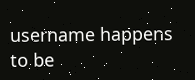username happens to be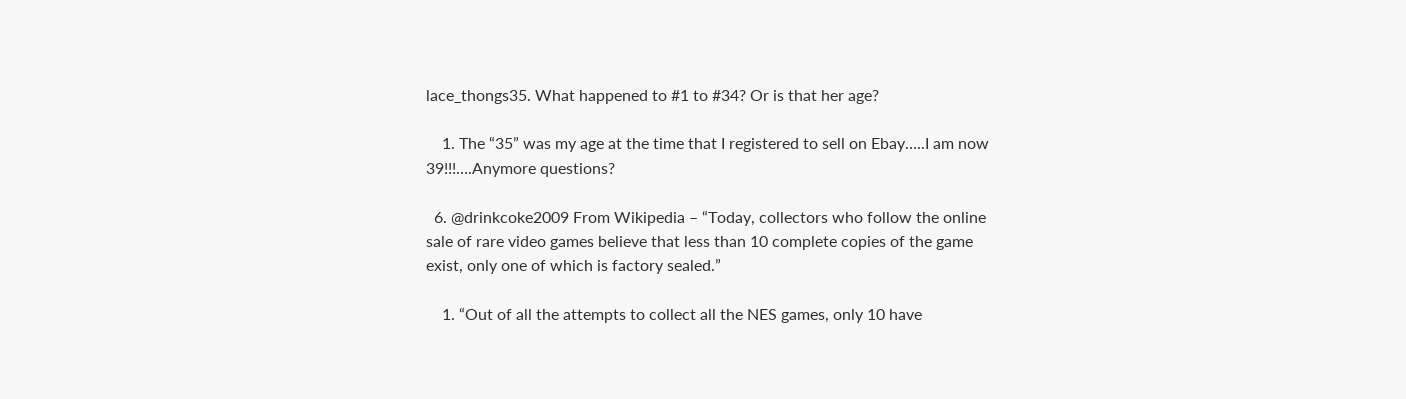lace_thongs35. What happened to #1 to #34? Or is that her age?

    1. The “35” was my age at the time that I registered to sell on Ebay…..I am now 39!!!….Anymore questions?

  6. @drinkcoke2009 From Wikipedia – “Today, collectors who follow the online sale of rare video games believe that less than 10 complete copies of the game exist, only one of which is factory sealed.”

    1. “Out of all the attempts to collect all the NES games, only 10 have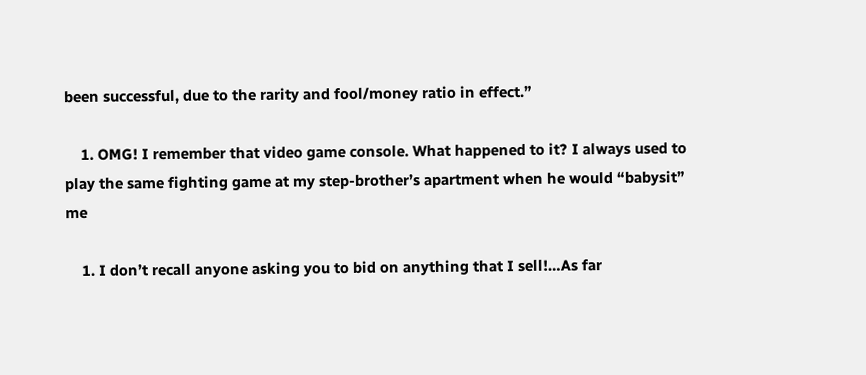been successful, due to the rarity and fool/money ratio in effect.”

    1. OMG! I remember that video game console. What happened to it? I always used to play the same fighting game at my step-brother’s apartment when he would “babysit” me

    1. I don’t recall anyone asking you to bid on anything that I sell!…As far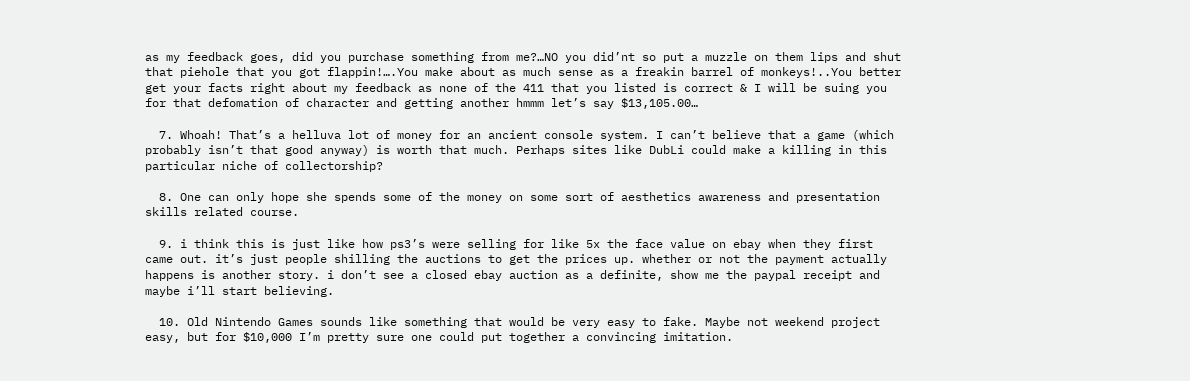as my feedback goes, did you purchase something from me?…NO you did’nt so put a muzzle on them lips and shut that piehole that you got flappin!….You make about as much sense as a freakin barrel of monkeys!..You better get your facts right about my feedback as none of the 411 that you listed is correct & I will be suing you for that defomation of character and getting another hmmm let’s say $13,105.00…

  7. Whoah! That’s a helluva lot of money for an ancient console system. I can’t believe that a game (which probably isn’t that good anyway) is worth that much. Perhaps sites like DubLi could make a killing in this particular niche of collectorship?

  8. One can only hope she spends some of the money on some sort of aesthetics awareness and presentation skills related course.

  9. i think this is just like how ps3’s were selling for like 5x the face value on ebay when they first came out. it’s just people shilling the auctions to get the prices up. whether or not the payment actually happens is another story. i don’t see a closed ebay auction as a definite, show me the paypal receipt and maybe i’ll start believing.

  10. Old Nintendo Games sounds like something that would be very easy to fake. Maybe not weekend project easy, but for $10,000 I’m pretty sure one could put together a convincing imitation.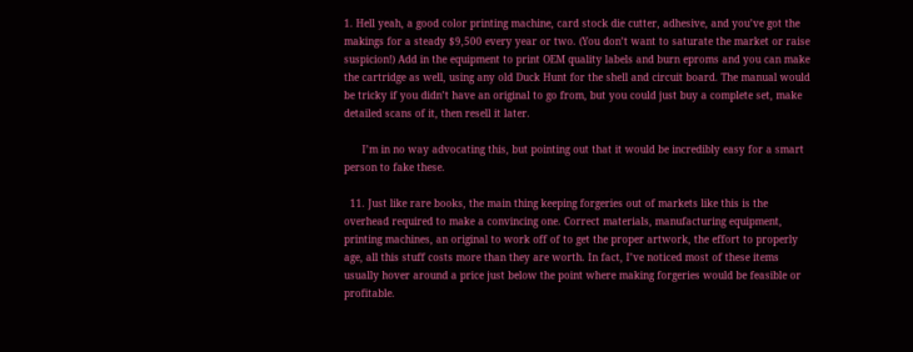1. Hell yeah, a good color printing machine, card stock die cutter, adhesive, and you’ve got the makings for a steady $9,500 every year or two. (You don’t want to saturate the market or raise suspicion!) Add in the equipment to print OEM quality labels and burn eproms and you can make the cartridge as well, using any old Duck Hunt for the shell and circuit board. The manual would be tricky if you didn’t have an original to go from, but you could just buy a complete set, make detailed scans of it, then resell it later.

      I’m in no way advocating this, but pointing out that it would be incredibly easy for a smart person to fake these.

  11. Just like rare books, the main thing keeping forgeries out of markets like this is the overhead required to make a convincing one. Correct materials, manufacturing equipment, printing machines, an original to work off of to get the proper artwork, the effort to properly age, all this stuff costs more than they are worth. In fact, I’ve noticed most of these items usually hover around a price just below the point where making forgeries would be feasible or profitable.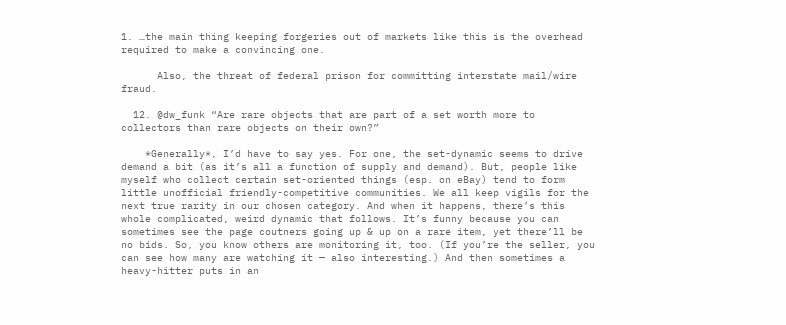1. …the main thing keeping forgeries out of markets like this is the overhead required to make a convincing one.

      Also, the threat of federal prison for committing interstate mail/wire fraud.

  12. @dw_funk “Are rare objects that are part of a set worth more to collectors than rare objects on their own?”

    *Generally*, I’d have to say yes. For one, the set-dynamic seems to drive demand a bit (as it’s all a function of supply and demand). But, people like myself who collect certain set-oriented things (esp. on eBay) tend to form little unofficial friendly-competitive communities. We all keep vigils for the next true rarity in our chosen category. And when it happens, there’s this whole complicated, weird dynamic that follows. It’s funny because you can sometimes see the page coutners going up & up on a rare item, yet there’ll be no bids. So, you know others are monitoring it, too. (If you’re the seller, you can see how many are watching it — also interesting.) And then sometimes a heavy-hitter puts in an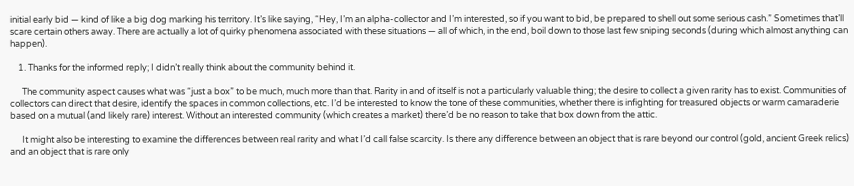initial early bid — kind of like a big dog marking his territory. It’s like saying, “Hey, I’m an alpha-collector and I’m interested, so if you want to bid, be prepared to shell out some serious cash.” Sometimes that’ll scare certain others away. There are actually a lot of quirky phenomena associated with these situations — all of which, in the end, boil down to those last few sniping seconds (during which almost anything can happen).

    1. Thanks for the informed reply; I didn’t really think about the community behind it.

      The community aspect causes what was “just a box” to be much, much more than that. Rarity in and of itself is not a particularly valuable thing; the desire to collect a given rarity has to exist. Communities of collectors can direct that desire, identify the spaces in common collections, etc. I’d be interested to know the tone of these communities, whether there is infighting for treasured objects or warm camaraderie based on a mutual (and likely rare) interest. Without an interested community (which creates a market) there’d be no reason to take that box down from the attic.

      It might also be interesting to examine the differences between real rarity and what I’d call false scarcity. Is there any difference between an object that is rare beyond our control (gold, ancient Greek relics) and an object that is rare only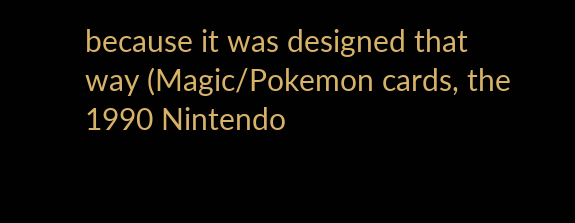because it was designed that way (Magic/Pokemon cards, the 1990 Nintendo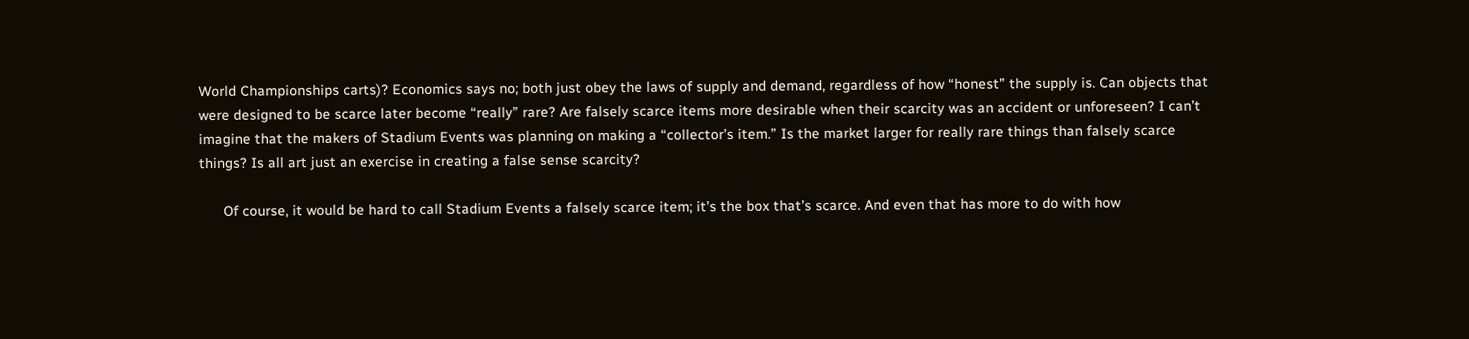World Championships carts)? Economics says no; both just obey the laws of supply and demand, regardless of how “honest” the supply is. Can objects that were designed to be scarce later become “really” rare? Are falsely scarce items more desirable when their scarcity was an accident or unforeseen? I can’t imagine that the makers of Stadium Events was planning on making a “collector’s item.” Is the market larger for really rare things than falsely scarce things? Is all art just an exercise in creating a false sense scarcity?

      Of course, it would be hard to call Stadium Events a falsely scarce item; it’s the box that’s scarce. And even that has more to do with how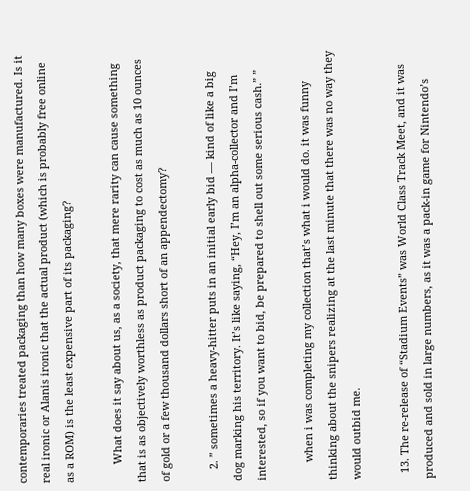contemporaries treated packaging than how many boxes were manufactured. Is it real ironic or Alanis ironic that the actual product (which is probably free online as a ROM) is the least expensive part of its packaging?

      What does it say about us, as a society, that mere rarity can cause something that is as objectively worthless as product packaging to cost as much as 10 ounces of gold or a few thousand dollars short of an appendectomy?

    2. ” sometimes a heavy-hitter puts in an initial early bid — kind of like a big dog marking his territory. It’s like saying, “Hey, I’m an alpha-collector and I’m interested, so if you want to bid, be prepared to shell out some serious cash.” ”

      when i was completing my collection that’s what i would do. it was funny thinking about the snipers realizing at the last minute that there was no way they would outbid me.

  13. The re-release of “Stadium Events” was World Class Track Meet, and it was produced and sold in large numbers, as it was a pack-in game for Nintendo’s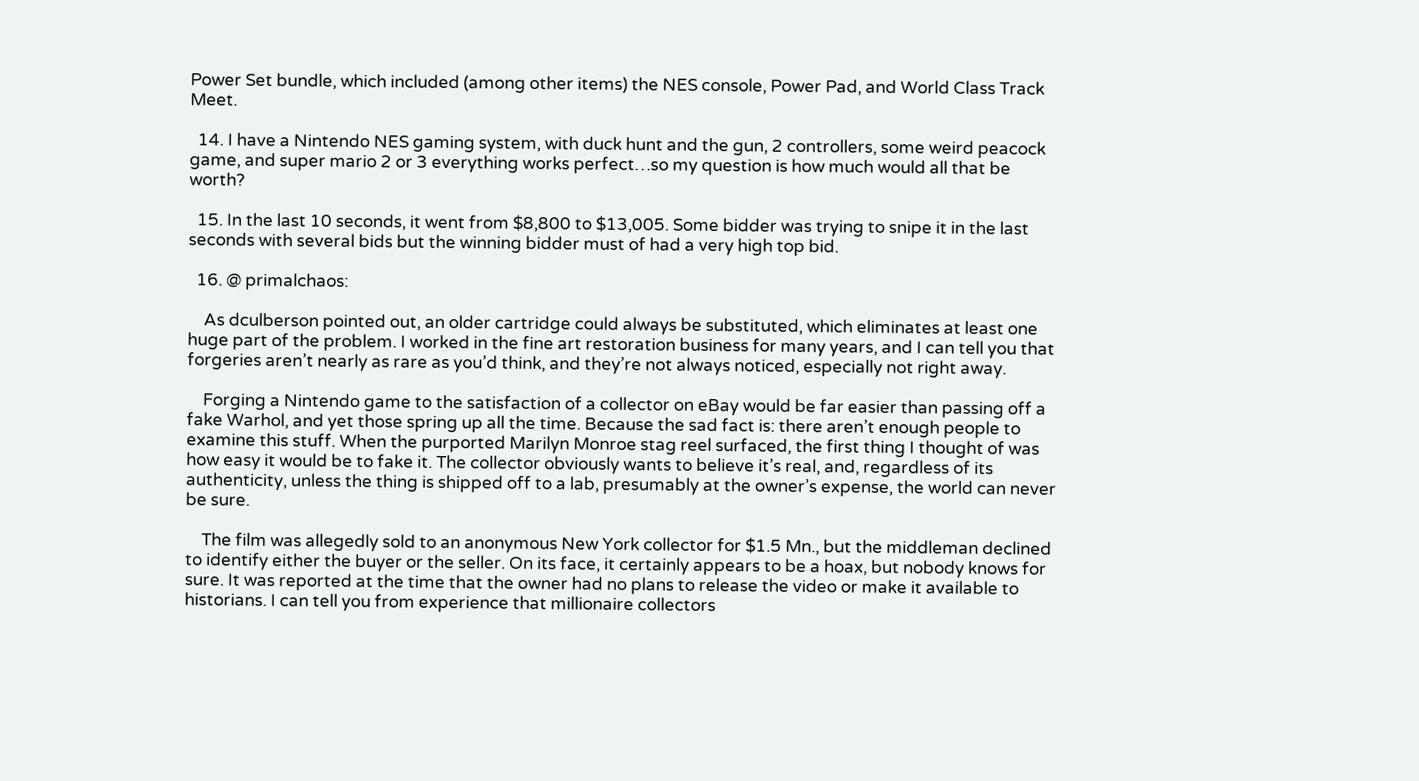Power Set bundle, which included (among other items) the NES console, Power Pad, and World Class Track Meet.

  14. I have a Nintendo NES gaming system, with duck hunt and the gun, 2 controllers, some weird peacock game, and super mario 2 or 3 everything works perfect…so my question is how much would all that be worth?

  15. In the last 10 seconds, it went from $8,800 to $13,005. Some bidder was trying to snipe it in the last seconds with several bids but the winning bidder must of had a very high top bid.

  16. @ primalchaos:

    As dculberson pointed out, an older cartridge could always be substituted, which eliminates at least one huge part of the problem. I worked in the fine art restoration business for many years, and I can tell you that forgeries aren’t nearly as rare as you’d think, and they’re not always noticed, especially not right away.

    Forging a Nintendo game to the satisfaction of a collector on eBay would be far easier than passing off a fake Warhol, and yet those spring up all the time. Because the sad fact is: there aren’t enough people to examine this stuff. When the purported Marilyn Monroe stag reel surfaced, the first thing I thought of was how easy it would be to fake it. The collector obviously wants to believe it’s real, and, regardless of its authenticity, unless the thing is shipped off to a lab, presumably at the owner’s expense, the world can never be sure.

    The film was allegedly sold to an anonymous New York collector for $1.5 Mn., but the middleman declined to identify either the buyer or the seller. On its face, it certainly appears to be a hoax, but nobody knows for sure. It was reported at the time that the owner had no plans to release the video or make it available to historians. I can tell you from experience that millionaire collectors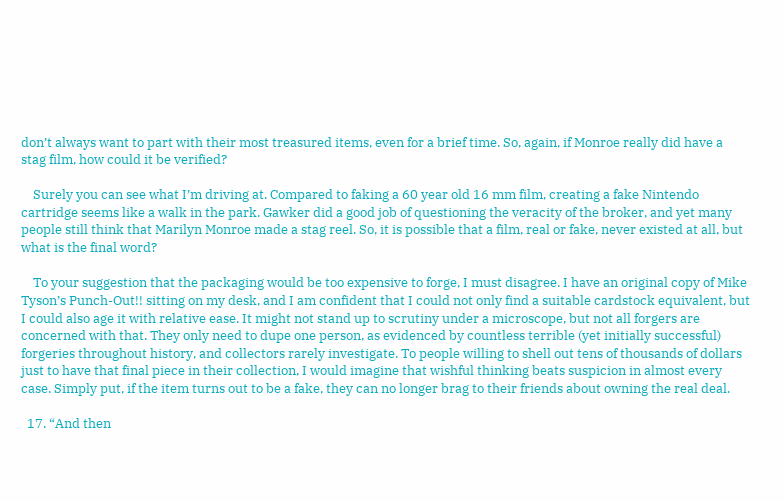don’t always want to part with their most treasured items, even for a brief time. So, again, if Monroe really did have a stag film, how could it be verified?

    Surely you can see what I’m driving at. Compared to faking a 60 year old 16 mm film, creating a fake Nintendo cartridge seems like a walk in the park. Gawker did a good job of questioning the veracity of the broker, and yet many people still think that Marilyn Monroe made a stag reel. So, it is possible that a film, real or fake, never existed at all, but what is the final word?

    To your suggestion that the packaging would be too expensive to forge, I must disagree. I have an original copy of Mike Tyson’s Punch-Out!! sitting on my desk, and I am confident that I could not only find a suitable cardstock equivalent, but I could also age it with relative ease. It might not stand up to scrutiny under a microscope, but not all forgers are concerned with that. They only need to dupe one person, as evidenced by countless terrible (yet initially successful) forgeries throughout history, and collectors rarely investigate. To people willing to shell out tens of thousands of dollars just to have that final piece in their collection, I would imagine that wishful thinking beats suspicion in almost every case. Simply put, if the item turns out to be a fake, they can no longer brag to their friends about owning the real deal.

  17. “And then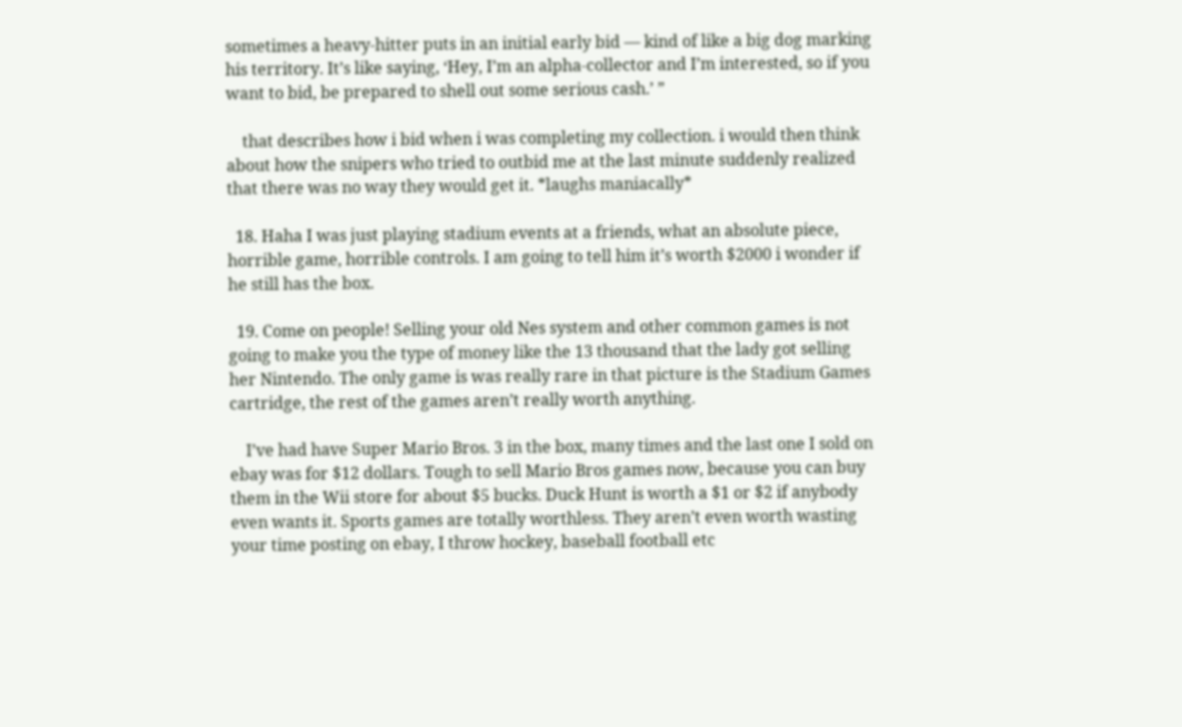sometimes a heavy-hitter puts in an initial early bid — kind of like a big dog marking his territory. It’s like saying, ‘Hey, I’m an alpha-collector and I’m interested, so if you want to bid, be prepared to shell out some serious cash.’ ”

    that describes how i bid when i was completing my collection. i would then think about how the snipers who tried to outbid me at the last minute suddenly realized that there was no way they would get it. *laughs maniacally*

  18. Haha I was just playing stadium events at a friends, what an absolute piece, horrible game, horrible controls. I am going to tell him it’s worth $2000 i wonder if he still has the box.

  19. Come on people! Selling your old Nes system and other common games is not going to make you the type of money like the 13 thousand that the lady got selling her Nintendo. The only game is was really rare in that picture is the Stadium Games cartridge, the rest of the games aren’t really worth anything.

    I’ve had have Super Mario Bros. 3 in the box, many times and the last one I sold on ebay was for $12 dollars. Tough to sell Mario Bros games now, because you can buy them in the Wii store for about $5 bucks. Duck Hunt is worth a $1 or $2 if anybody even wants it. Sports games are totally worthless. They aren’t even worth wasting your time posting on ebay, I throw hockey, baseball football etc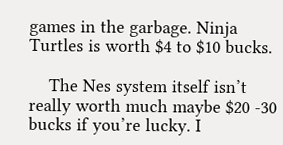games in the garbage. Ninja Turtles is worth $4 to $10 bucks.

    The Nes system itself isn’t really worth much maybe $20 -30 bucks if you’re lucky. I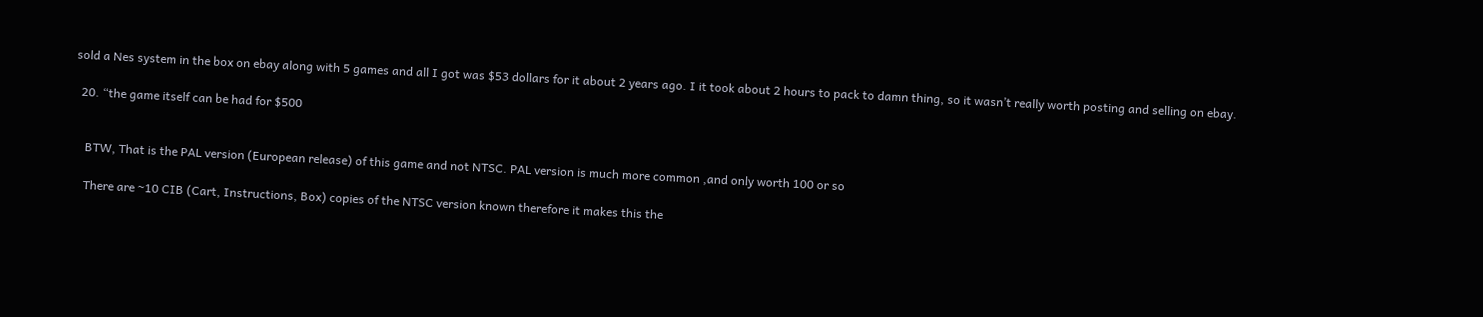sold a Nes system in the box on ebay along with 5 games and all I got was $53 dollars for it about 2 years ago. I it took about 2 hours to pack to damn thing, so it wasn’t really worth posting and selling on ebay.

  20. “the game itself can be had for $500


    BTW, That is the PAL version (European release) of this game and not NTSC. PAL version is much more common ,and only worth 100 or so

    There are ~10 CIB (Cart, Instructions, Box) copies of the NTSC version known therefore it makes this the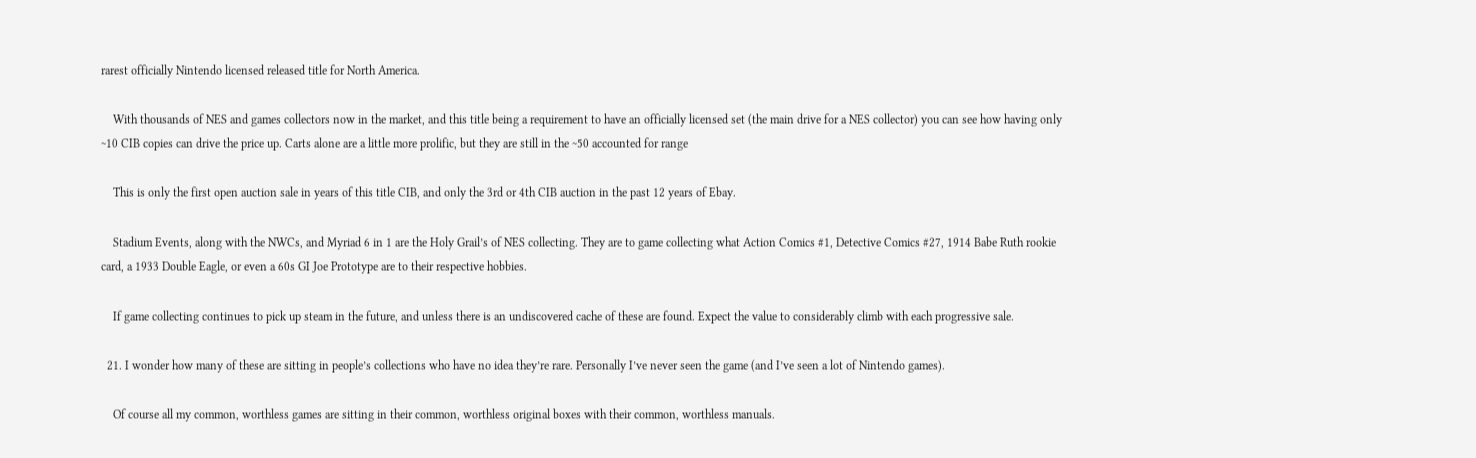rarest officially Nintendo licensed released title for North America.

    With thousands of NES and games collectors now in the market, and this title being a requirement to have an officially licensed set (the main drive for a NES collector) you can see how having only ~10 CIB copies can drive the price up. Carts alone are a little more prolific, but they are still in the ~50 accounted for range

    This is only the first open auction sale in years of this title CIB, and only the 3rd or 4th CIB auction in the past 12 years of Ebay.

    Stadium Events, along with the NWCs, and Myriad 6 in 1 are the Holy Grail’s of NES collecting. They are to game collecting what Action Comics #1, Detective Comics #27, 1914 Babe Ruth rookie card, a 1933 Double Eagle, or even a 60s GI Joe Prototype are to their respective hobbies.

    If game collecting continues to pick up steam in the future, and unless there is an undiscovered cache of these are found. Expect the value to considerably climb with each progressive sale.

  21. I wonder how many of these are sitting in people’s collections who have no idea they’re rare. Personally I’ve never seen the game (and I’ve seen a lot of Nintendo games).

    Of course all my common, worthless games are sitting in their common, worthless original boxes with their common, worthless manuals.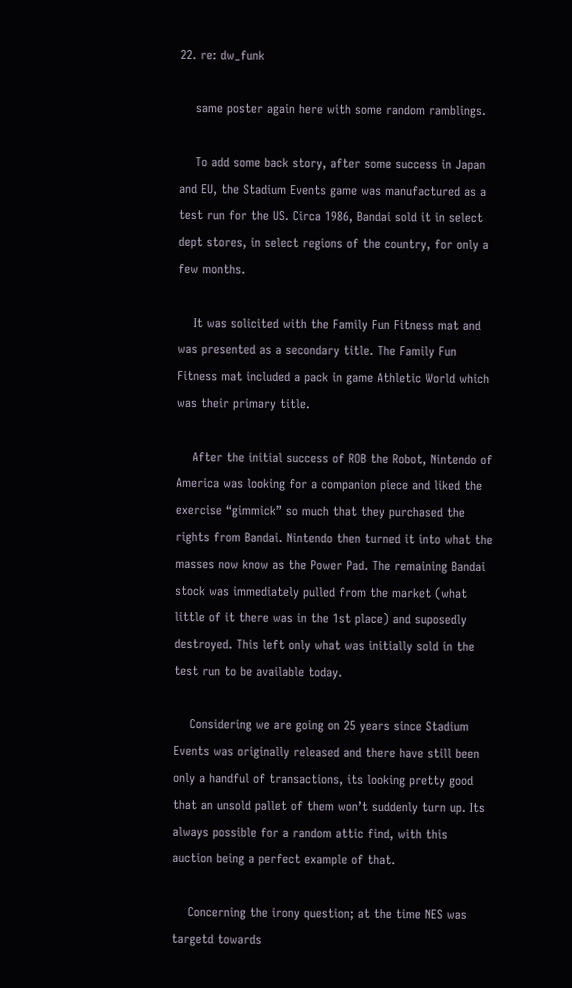22. re: dw_funk

    same poster again here with some random ramblings.

    To add some back story, after some success in Japan and EU, the Stadium Events game was manufactured as a test run for the US. Circa 1986, Bandai sold it in select dept stores, in select regions of the country, for only a few months.

    It was solicited with the Family Fun Fitness mat and was presented as a secondary title. The Family Fun Fitness mat included a pack in game Athletic World which was their primary title.

    After the initial success of ROB the Robot, Nintendo of America was looking for a companion piece and liked the exercise “gimmick” so much that they purchased the rights from Bandai. Nintendo then turned it into what the masses now know as the Power Pad. The remaining Bandai stock was immediately pulled from the market (what little of it there was in the 1st place) and suposedly destroyed. This left only what was initially sold in the test run to be available today.

    Considering we are going on 25 years since Stadium Events was originally released and there have still been only a handful of transactions, its looking pretty good that an unsold pallet of them won’t suddenly turn up. Its always possible for a random attic find, with this auction being a perfect example of that.

    Concerning the irony question; at the time NES was targetd towards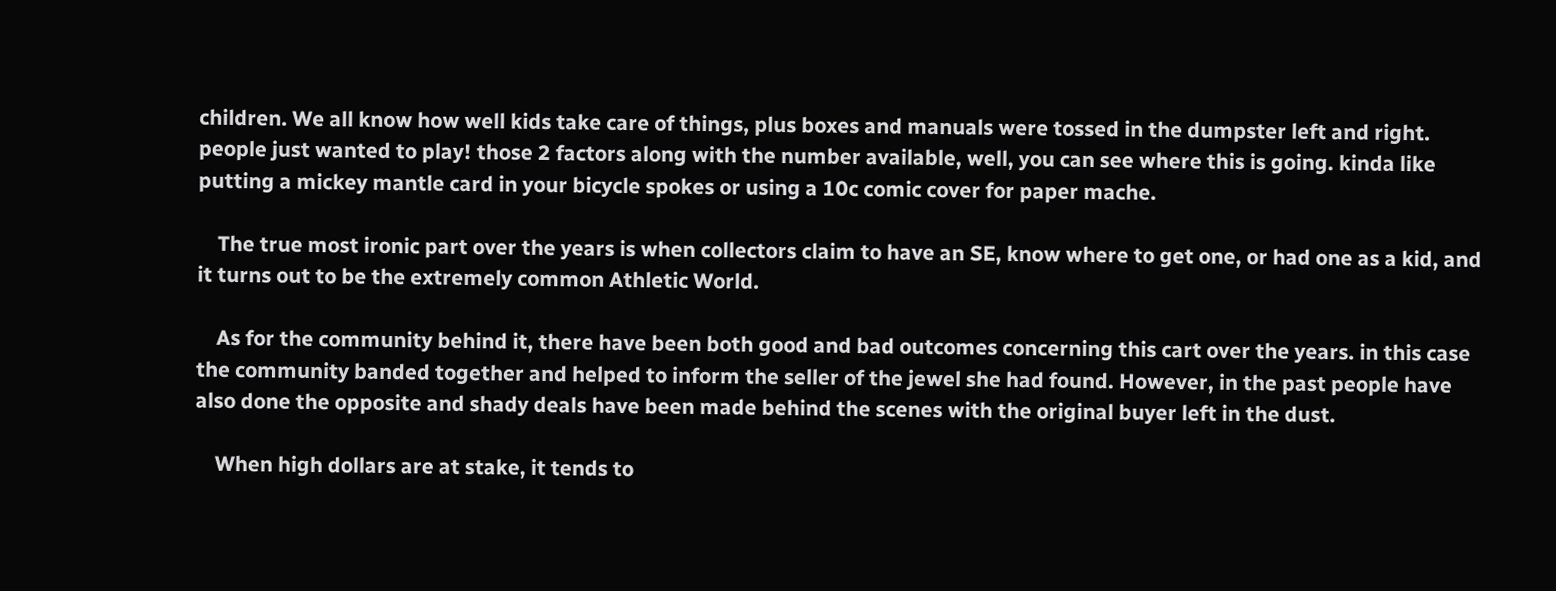children. We all know how well kids take care of things, plus boxes and manuals were tossed in the dumpster left and right. people just wanted to play! those 2 factors along with the number available, well, you can see where this is going. kinda like putting a mickey mantle card in your bicycle spokes or using a 10c comic cover for paper mache.

    The true most ironic part over the years is when collectors claim to have an SE, know where to get one, or had one as a kid, and it turns out to be the extremely common Athletic World.

    As for the community behind it, there have been both good and bad outcomes concerning this cart over the years. in this case the community banded together and helped to inform the seller of the jewel she had found. However, in the past people have also done the opposite and shady deals have been made behind the scenes with the original buyer left in the dust.

    When high dollars are at stake, it tends to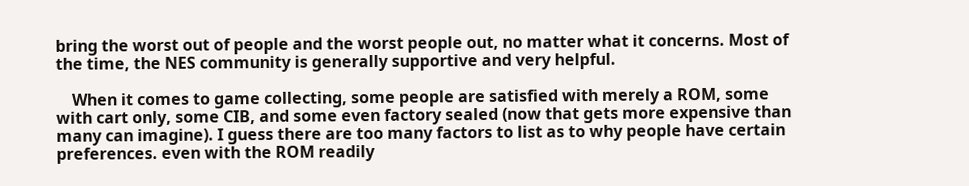bring the worst out of people and the worst people out, no matter what it concerns. Most of the time, the NES community is generally supportive and very helpful.

    When it comes to game collecting, some people are satisfied with merely a ROM, some with cart only, some CIB, and some even factory sealed (now that gets more expensive than many can imagine). I guess there are too many factors to list as to why people have certain preferences. even with the ROM readily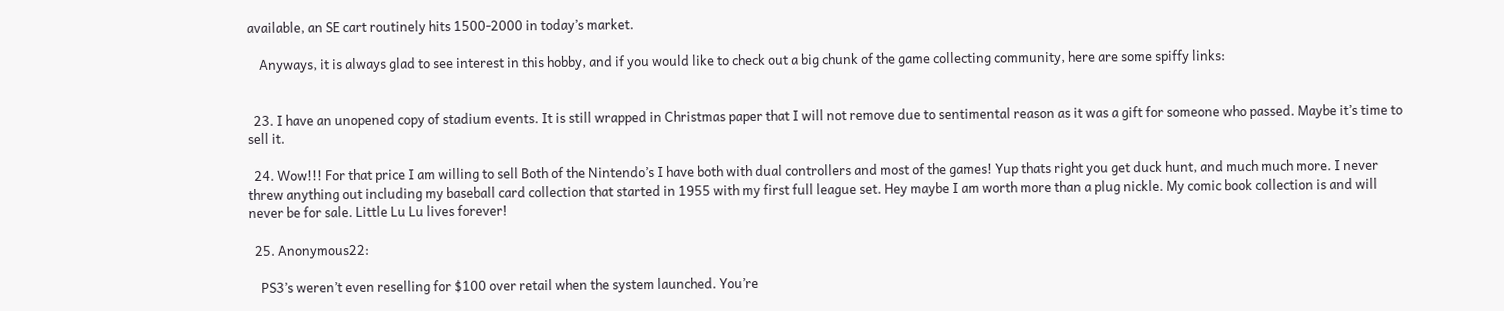available, an SE cart routinely hits 1500-2000 in today’s market.

    Anyways, it is always glad to see interest in this hobby, and if you would like to check out a big chunk of the game collecting community, here are some spiffy links:


  23. I have an unopened copy of stadium events. It is still wrapped in Christmas paper that I will not remove due to sentimental reason as it was a gift for someone who passed. Maybe it’s time to sell it.

  24. Wow!!! For that price I am willing to sell Both of the Nintendo’s I have both with dual controllers and most of the games! Yup thats right you get duck hunt, and much much more. I never threw anything out including my baseball card collection that started in 1955 with my first full league set. Hey maybe I am worth more than a plug nickle. My comic book collection is and will never be for sale. Little Lu Lu lives forever!

  25. Anonymous22:

    PS3’s weren’t even reselling for $100 over retail when the system launched. You’re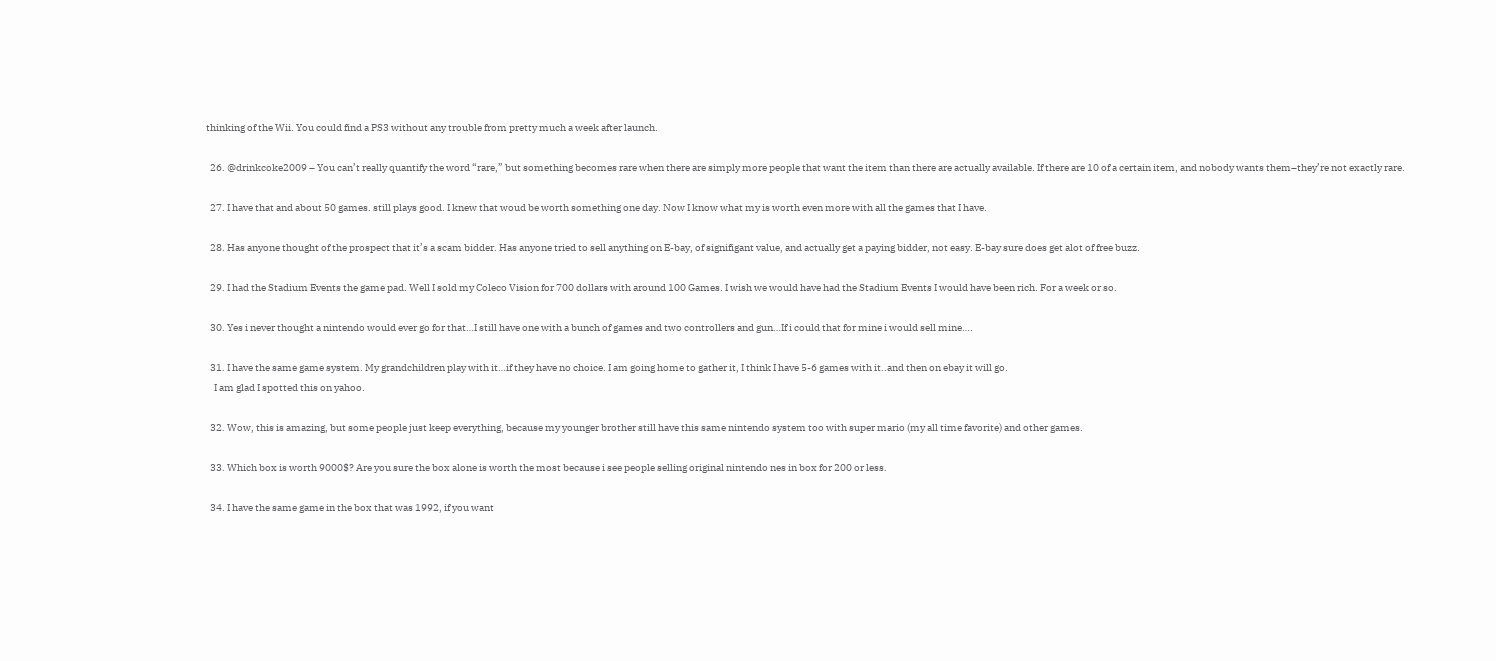thinking of the Wii. You could find a PS3 without any trouble from pretty much a week after launch.

  26. @drinkcoke2009 – You can’t really quantify the word “rare,” but something becomes rare when there are simply more people that want the item than there are actually available. If there are 10 of a certain item, and nobody wants them–they’re not exactly rare.

  27. I have that and about 50 games. still plays good. I knew that woud be worth something one day. Now I know what my is worth even more with all the games that I have.

  28. Has anyone thought of the prospect that it’s a scam bidder. Has anyone tried to sell anything on E-bay, of signifigant value, and actually get a paying bidder, not easy. E-bay sure does get alot of free buzz.

  29. I had the Stadium Events the game pad. Well I sold my Coleco Vision for 700 dollars with around 100 Games. I wish we would have had the Stadium Events I would have been rich. For a week or so.

  30. Yes i never thought a nintendo would ever go for that…I still have one with a bunch of games and two controllers and gun…If i could that for mine i would sell mine….

  31. I have the same game system. My grandchildren play with it…if they have no choice. I am going home to gather it, I think I have 5-6 games with it..and then on ebay it will go.
    I am glad I spotted this on yahoo.

  32. Wow, this is amazing, but some people just keep everything, because my younger brother still have this same nintendo system too with super mario (my all time favorite) and other games.

  33. Which box is worth 9000$? Are you sure the box alone is worth the most because i see people selling original nintendo nes in box for 200 or less.

  34. I have the same game in the box that was 1992, if you want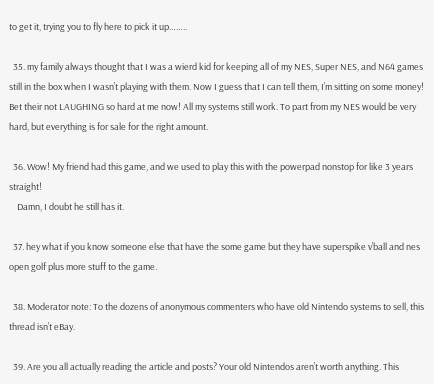to get it, trying you to fly here to pick it up……..

  35. my family always thought that I was a wierd kid for keeping all of my NES, Super NES, and N64 games still in the box when I wasn’t playing with them. Now I guess that I can tell them, I’m sitting on some money! Bet their not LAUGHING so hard at me now! All my systems still work. To part from my NES would be very hard, but everything is for sale for the right amount.

  36. Wow! My friend had this game, and we used to play this with the powerpad nonstop for like 3 years straight!
    Damn, I doubt he still has it.

  37. hey what if you know someone else that have the some game but they have superspike v’ball and nes open golf plus more stuff to the game.

  38. Moderator note: To the dozens of anonymous commenters who have old Nintendo systems to sell, this thread isn’t eBay.

  39. Are you all actually reading the article and posts? Your old Nintendos aren’t worth anything. This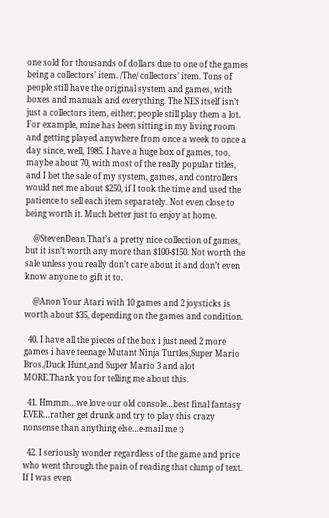one sold for thousands of dollars due to one of the games being a collectors’ item. /The/ collectors’ item. Tons of people still have the original system and games, with boxes and manuals and everything. The NES itself isn’t just a collectors item, either; people still play them a lot. For example, mine has been sitting in my living room and getting played anywhere from once a week to once a day since, well, 1985. I have a huge box of games, too, maybe about 70, with most of the really popular titles, and I bet the sale of my system, games, and controllers would net me about $250, if I took the time and used the patience to sell each item separately. Not even close to being worth it. Much better just to enjoy at home.

    @StevenDean That’s a pretty nice collection of games, but it isn’t worth any more than $100-$150. Not worth the sale unless you really don’t care about it and don’t even know anyone to gift it to.

    @Anon Your Atari with 10 games and 2 joysticks is worth about $35, depending on the games and condition.

  40. I have all the pieces of the box i just need 2 more games i have teenage Mutant Ninja Turtles,Super Mario Bros./Duck Hunt,and Super Mario 3 and alot MORE.Thank you for telling me about this.

  41. Hmmm…we love our old console…best final fantasy EVER…rather get drunk and try to play this crazy nonsense than anything else…e-mail me :)

  42. I seriously wonder regardless of the game and price who went through the pain of reading that clump of text. If I was even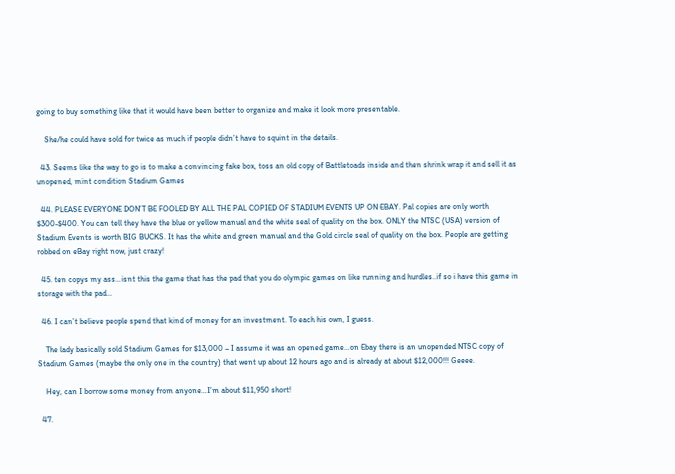going to buy something like that it would have been better to organize and make it look more presentable.

    She/he could have sold for twice as much if people didn’t have to squint in the details.

  43. Seems like the way to go is to make a convincing fake box, toss an old copy of Battletoads inside and then shrink wrap it and sell it as unopened, mint condition Stadium Games

  44. PLEASE EVERYONE DON’T BE FOOLED BY ALL THE PAL COPIED OF STADIUM EVENTS UP ON EBAY. Pal copies are only worth $300-$400. You can tell they have the blue or yellow manual and the white seal of quality on the box. ONLY the NTSC (USA) version of Stadium Events is worth BIG BUCKS. It has the white and green manual and the Gold circle seal of quality on the box. People are getting robbed on eBay right now, just crazy!

  45. ten copys my ass…isnt this the game that has the pad that you do olympic games on like running and hurdles..if so i have this game in storage with the pad…

  46. I can’t believe people spend that kind of money for an investment. To each his own, I guess.

    The lady basically sold Stadium Games for $13,000 – I assume it was an opened game…on Ebay there is an unopended NTSC copy of Stadium Games (maybe the only one in the country) that went up about 12 hours ago and is already at about $12,000!!! Geeee.

    Hey, can I borrow some money from anyone…I’m about $11,950 short!

  47.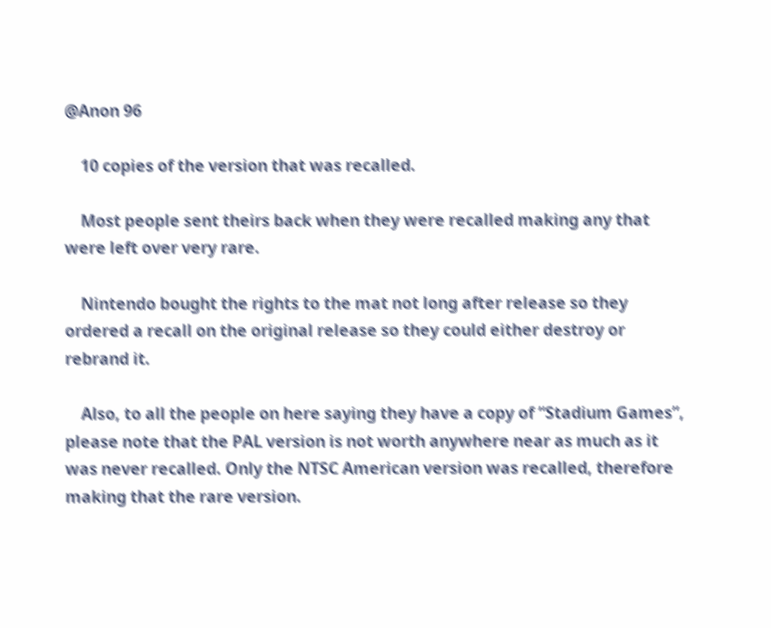@Anon 96

    10 copies of the version that was recalled.

    Most people sent theirs back when they were recalled making any that were left over very rare.

    Nintendo bought the rights to the mat not long after release so they ordered a recall on the original release so they could either destroy or rebrand it.

    Also, to all the people on here saying they have a copy of “Stadium Games”, please note that the PAL version is not worth anywhere near as much as it was never recalled. Only the NTSC American version was recalled, therefore making that the rare version.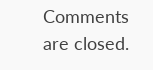Comments are closed.